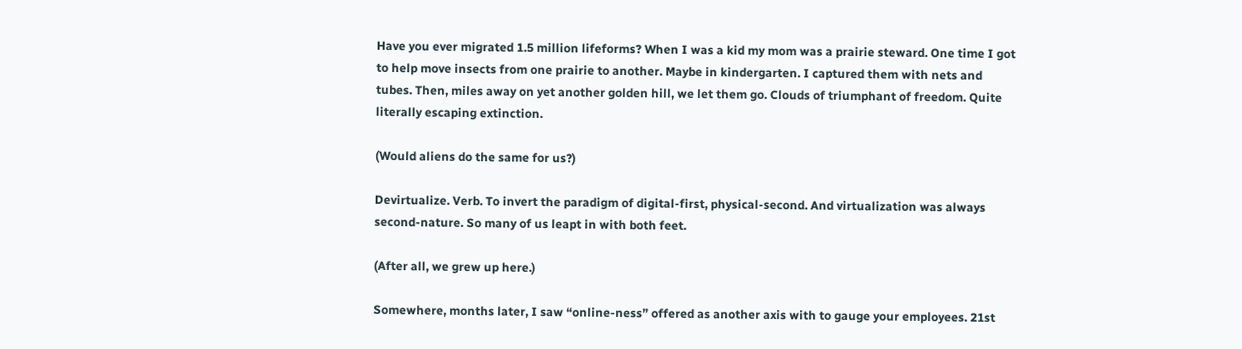Have you ever migrated 1.5 million lifeforms? When I was a kid my mom was a prairie steward. One time I got to help move insects from one prairie to another. Maybe in kindergarten. I captured them with nets and tubes. Then, miles away on yet another golden hill, we let them go. Clouds of triumphant of freedom. Quite literally escaping extinction.

(Would aliens do the same for us?)

Devirtualize. Verb. To invert the paradigm of digital-first, physical-second. And virtualization was always second-nature. So many of us leapt in with both feet.

(After all, we grew up here.)

Somewhere, months later, I saw “online-ness” offered as another axis with to gauge your employees. 21st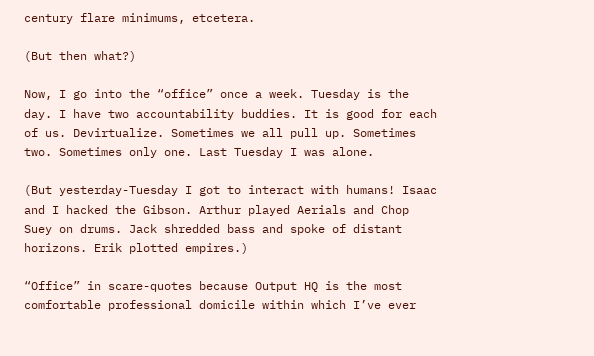century flare minimums, etcetera.

(But then what?)

Now, I go into the “office” once a week. Tuesday is the day. I have two accountability buddies. It is good for each of us. Devirtualize. Sometimes we all pull up. Sometimes two. Sometimes only one. Last Tuesday I was alone.

(But yesterday-Tuesday I got to interact with humans! Isaac and I hacked the Gibson. Arthur played Aerials and Chop Suey on drums. Jack shredded bass and spoke of distant horizons. Erik plotted empires.)

“Office” in scare-quotes because Output HQ is the most comfortable professional domicile within which I’ve ever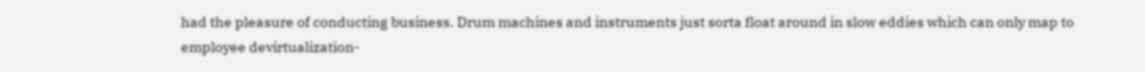had the pleasure of conducting business. Drum machines and instruments just sorta float around in slow eddies which can only map to employee devirtualization-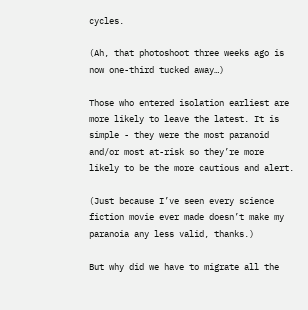cycles.

(Ah, that photoshoot three weeks ago is now one-third tucked away…)

Those who entered isolation earliest are more likely to leave the latest. It is simple - they were the most paranoid and/or most at-risk so they’re more likely to be the more cautious and alert.

(Just because I’ve seen every science fiction movie ever made doesn’t make my paranoia any less valid, thanks.)

But why did we have to migrate all the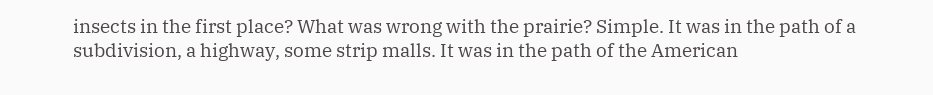insects in the first place? What was wrong with the prairie? Simple. It was in the path of a subdivision, a highway, some strip malls. It was in the path of the American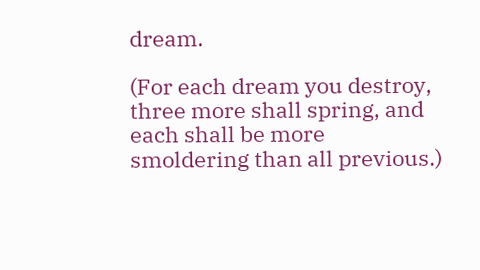dream.

(For each dream you destroy, three more shall spring, and each shall be more smoldering than all previous.)